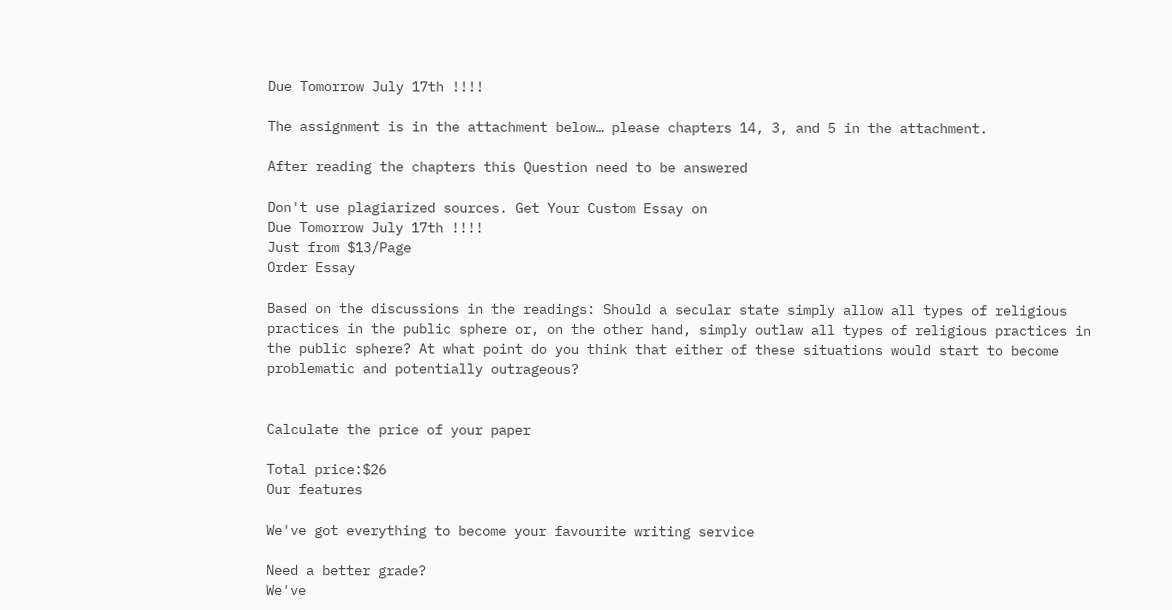Due Tomorrow July 17th !!!!

The assignment is in the attachment below… please chapters 14, 3, and 5 in the attachment.

After reading the chapters this Question need to be answered

Don't use plagiarized sources. Get Your Custom Essay on
Due Tomorrow July 17th !!!!
Just from $13/Page
Order Essay

Based on the discussions in the readings: Should a secular state simply allow all types of religious practices in the public sphere or, on the other hand, simply outlaw all types of religious practices in the public sphere? At what point do you think that either of these situations would start to become problematic and potentially outrageous?


Calculate the price of your paper

Total price:$26
Our features

We've got everything to become your favourite writing service

Need a better grade?
We've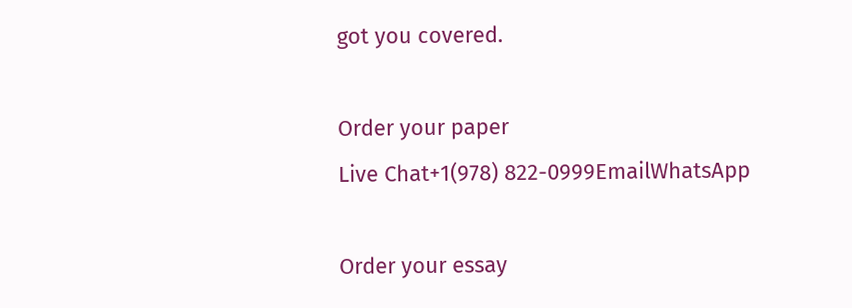got you covered.

Order your paper
Live Chat+1(978) 822-0999EmailWhatsApp

Order your essay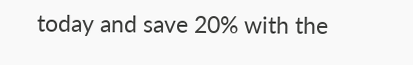today and save 20% with the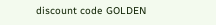discount code GOLDEN